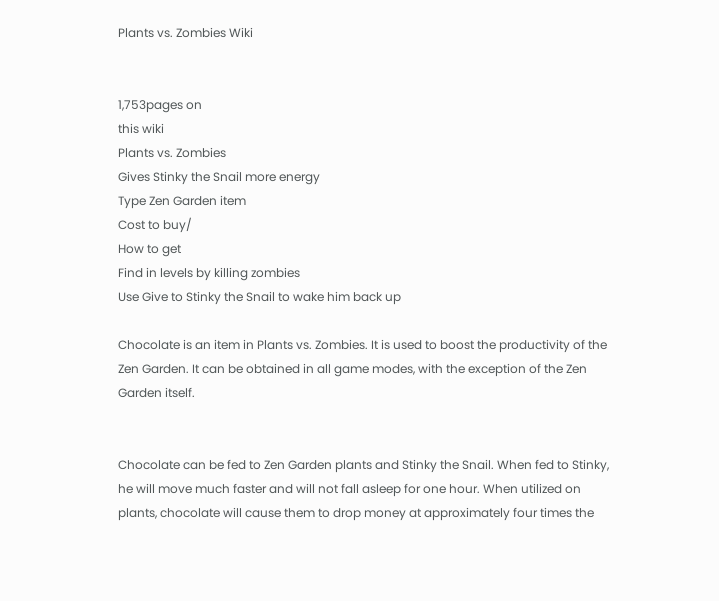Plants vs. Zombies Wiki


1,753pages on
this wiki
Plants vs. Zombies
Gives Stinky the Snail more energy
Type Zen Garden item
Cost to buy/
How to get
Find in levels by killing zombies
Use Give to Stinky the Snail to wake him back up

Chocolate is an item in Plants vs. Zombies. It is used to boost the productivity of the Zen Garden. It can be obtained in all game modes, with the exception of the Zen Garden itself.


Chocolate can be fed to Zen Garden plants and Stinky the Snail. When fed to Stinky, he will move much faster and will not fall asleep for one hour. When utilized on plants, chocolate will cause them to drop money at approximately four times the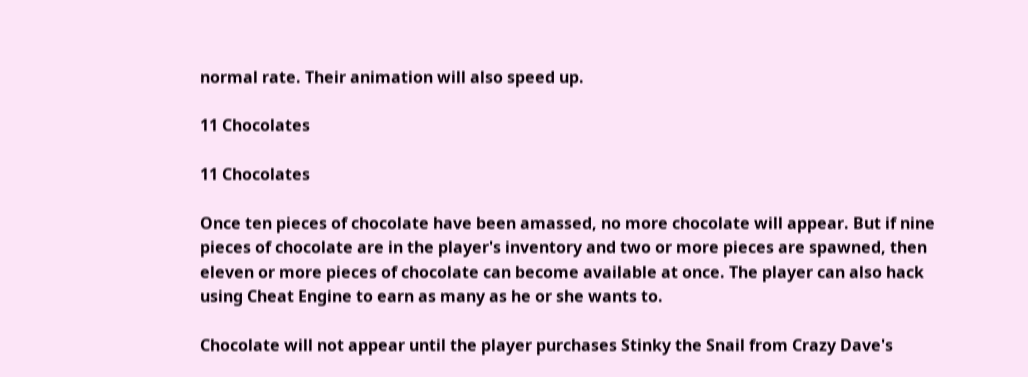normal rate. Their animation will also speed up.

11 Chocolates

11 Chocolates

Once ten pieces of chocolate have been amassed, no more chocolate will appear. But if nine pieces of chocolate are in the player's inventory and two or more pieces are spawned, then eleven or more pieces of chocolate can become available at once. The player can also hack using Cheat Engine to earn as many as he or she wants to.

Chocolate will not appear until the player purchases Stinky the Snail from Crazy Dave's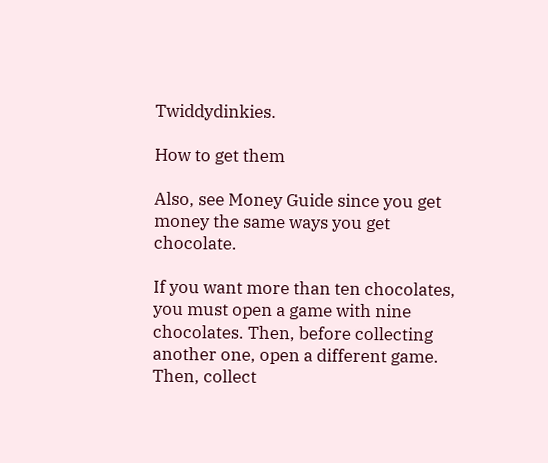Twiddydinkies.

How to get them

Also, see Money Guide since you get money the same ways you get chocolate.

If you want more than ten chocolates, you must open a game with nine chocolates. Then, before collecting another one, open a different game. Then, collect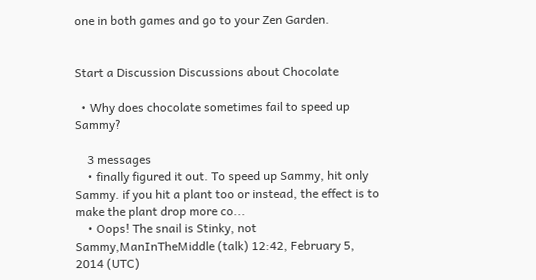one in both games and go to your Zen Garden.


Start a Discussion Discussions about Chocolate

  • Why does chocolate sometimes fail to speed up Sammy?

    3 messages
    • finally figured it out. To speed up Sammy, hit only Sammy. if you hit a plant too or instead, the effect is to make the plant drop more co...
    • Oops! The snail is Stinky, not Sammy,ManInTheMiddle (talk) 12:42, February 5, 2014 (UTC)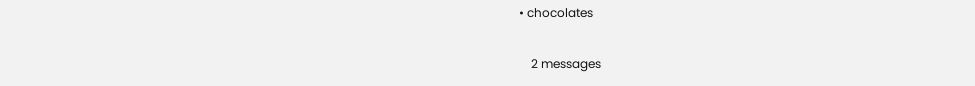• chocolates

    2 messages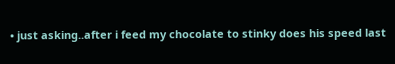• just asking..after i feed my chocolate to stinky does his speed last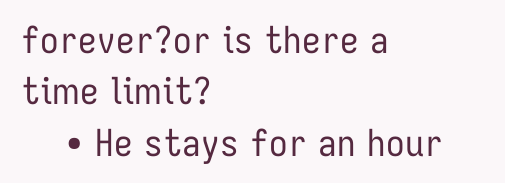forever?or is there a time limit?
    • He stays for an hour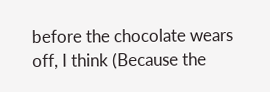before the chocolate wears off, I think (Because the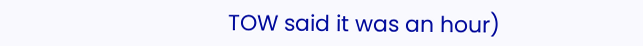TOW said it was an hour)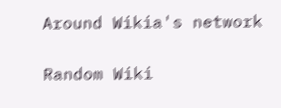Around Wikia's network

Random Wiki